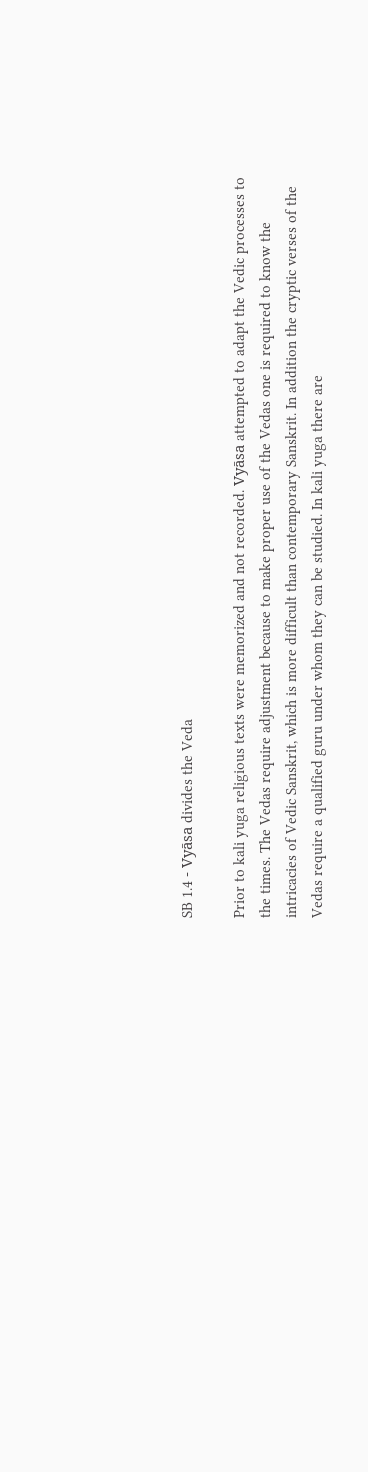SB 1.4 - Vyāsa divides the Veda

Prior to kali yuga religious texts were memorized and not recorded. Vyāsa attempted to adapt the Vedic processes to the times. The Vedas require adjustment because to make proper use of the Vedas one is required to know the intricacies of Vedic Sanskrit, which is more difficult than contemporary Sanskrit. In addition the cryptic verses of the Vedas require a qualified guru under whom they can be studied. In kali yuga there are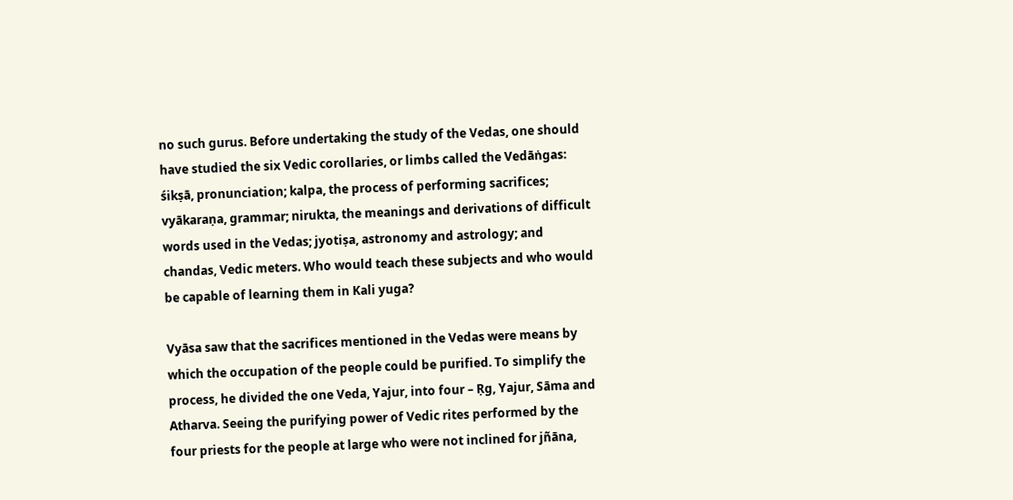no such gurus. Before undertaking the study of the Vedas, one should have studied the six Vedic corollaries, or limbs called the Vedāṅgas: śikṣā, pronunciation; kalpa, the process of performing sacrifices; vyākaraṇa, grammar; nirukta, the meanings and derivations of difficult words used in the Vedas; jyotiṣa, astronomy and astrology; and chandas, Vedic meters. Who would teach these subjects and who would be capable of learning them in Kali yuga?

Vyāsa saw that the sacrifices mentioned in the Vedas were means by which the occupation of the people could be purified. To simplify the process, he divided the one Veda, Yajur, into four – Ṛg, Yajur, Sāma and Atharva. Seeing the purifying power of Vedic rites performed by the four priests for the people at large who were not inclined for jñāna,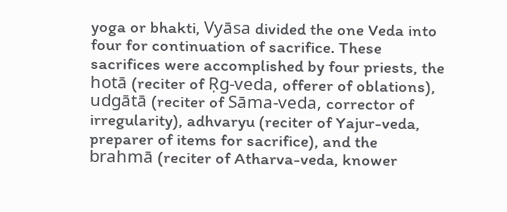yoga or bhakti, Vyāsa divided the one Veda into four for continuation of sacrifice. These sacrifices were accomplished by four priests, the hotā (reciter of Ṛg-veda, offerer of oblations), udgātā (reciter of Sāma-veda, corrector of irregularity), adhvaryu (reciter of Yajur-veda, preparer of items for sacrifice), and the brahmā (reciter of Atharva-veda, knower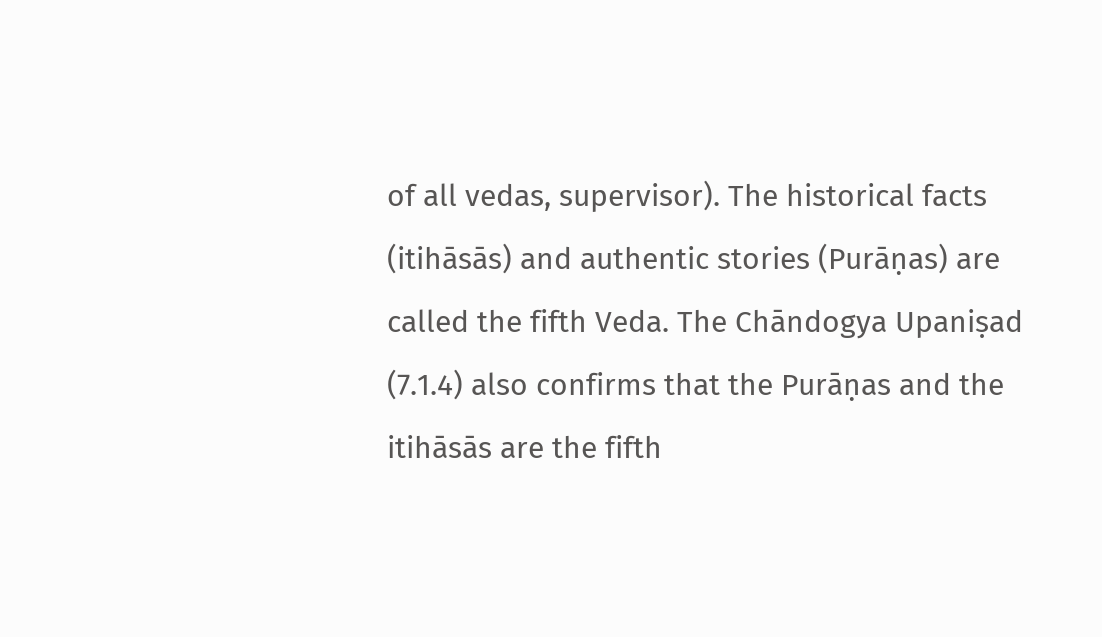of all vedas, supervisor). The historical facts (itihāsās) and authentic stories (Purāṇas) are called the fifth Veda. The Chāndogya Upaniṣad (7.1.4) also confirms that the Purāṇas and the itihāsās are the fifth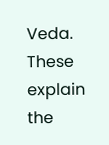Veda. These explain the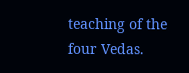teaching of the four Vedas.